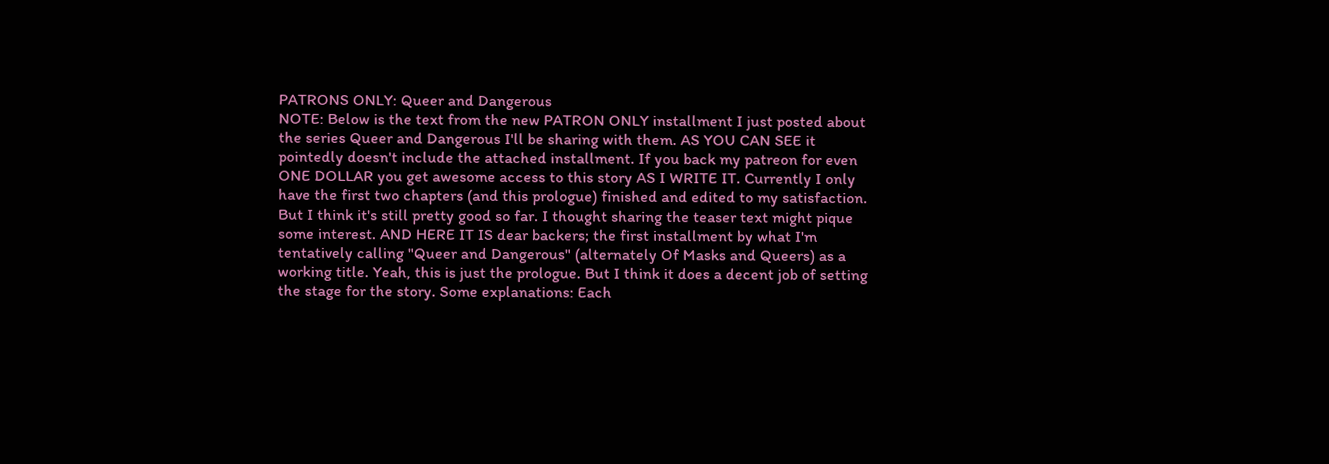PATRONS ONLY: Queer and Dangerous
NOTE: Below is the text from the new PATRON ONLY installment I just posted about the series Queer and Dangerous I'll be sharing with them. AS YOU CAN SEE it pointedly doesn't include the attached installment. If you back my patreon for even ONE DOLLAR you get awesome access to this story AS I WRITE IT. Currently I only have the first two chapters (and this prologue) finished and edited to my satisfaction. But I think it's still pretty good so far. I thought sharing the teaser text might pique some interest. AND HERE IT IS dear backers; the first installment by what I'm tentatively calling "Queer and Dangerous" (alternately Of Masks and Queers) as a working title. Yeah, this is just the prologue. But I think it does a decent job of setting the stage for the story. Some explanations: Each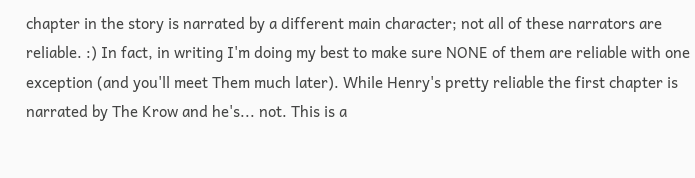chapter in the story is narrated by a different main character; not all of these narrators are reliable. :) In fact, in writing I'm doing my best to make sure NONE of them are reliable with one exception (and you'll meet Them much later). While Henry's pretty reliable the first chapter is narrated by The Krow and he's... not. This is a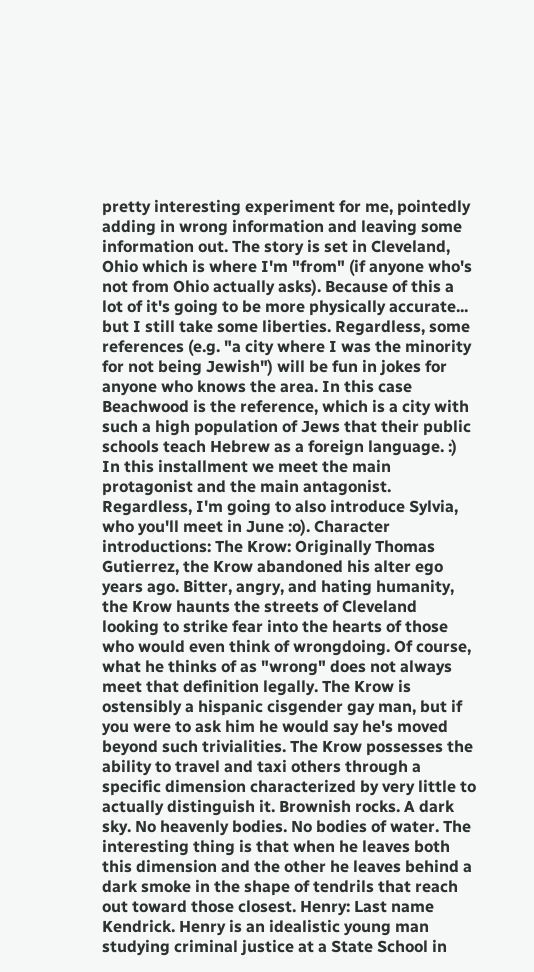pretty interesting experiment for me, pointedly adding in wrong information and leaving some information out. The story is set in Cleveland, Ohio which is where I'm "from" (if anyone who's not from Ohio actually asks). Because of this a lot of it's going to be more physically accurate... but I still take some liberties. Regardless, some references (e.g. "a city where I was the minority for not being Jewish") will be fun in jokes for anyone who knows the area. In this case Beachwood is the reference, which is a city with such a high population of Jews that their public schools teach Hebrew as a foreign language. :) In this installment we meet the main protagonist and the main antagonist. Regardless, I'm going to also introduce Sylvia, who you'll meet in June :o). Character introductions: The Krow: Originally Thomas Gutierrez, the Krow abandoned his alter ego years ago. Bitter, angry, and hating humanity, the Krow haunts the streets of Cleveland looking to strike fear into the hearts of those who would even think of wrongdoing. Of course, what he thinks of as "wrong" does not always meet that definition legally. The Krow is ostensibly a hispanic cisgender gay man, but if you were to ask him he would say he's moved beyond such trivialities. The Krow possesses the ability to travel and taxi others through a specific dimension characterized by very little to actually distinguish it. Brownish rocks. A dark sky. No heavenly bodies. No bodies of water. The interesting thing is that when he leaves both this dimension and the other he leaves behind a dark smoke in the shape of tendrils that reach out toward those closest. Henry: Last name Kendrick. Henry is an idealistic young man studying criminal justice at a State School in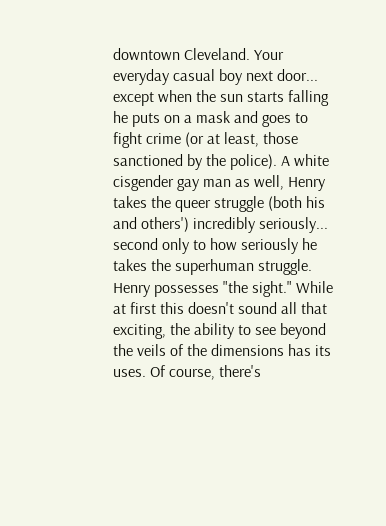downtown Cleveland. Your everyday casual boy next door... except when the sun starts falling he puts on a mask and goes to fight crime (or at least, those sanctioned by the police). A white cisgender gay man as well, Henry takes the queer struggle (both his and others') incredibly seriously... second only to how seriously he takes the superhuman struggle. Henry possesses "the sight." While at first this doesn't sound all that exciting, the ability to see beyond the veils of the dimensions has its uses. Of course, there's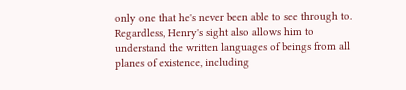only one that he's never been able to see through to. Regardless, Henry's sight also allows him to understand the written languages of beings from all planes of existence, including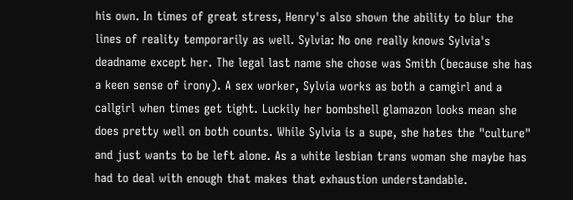his own. In times of great stress, Henry's also shown the ability to blur the lines of reality temporarily as well. Sylvia: No one really knows Sylvia's deadname except her. The legal last name she chose was Smith (because she has a keen sense of irony). A sex worker, Sylvia works as both a camgirl and a callgirl when times get tight. Luckily her bombshell glamazon looks mean she does pretty well on both counts. While Sylvia is a supe, she hates the "culture" and just wants to be left alone. As a white lesbian trans woman she maybe has had to deal with enough that makes that exhaustion understandable.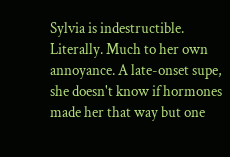Sylvia is indestructible. Literally. Much to her own annoyance. A late-onset supe, she doesn't know if hormones made her that way but one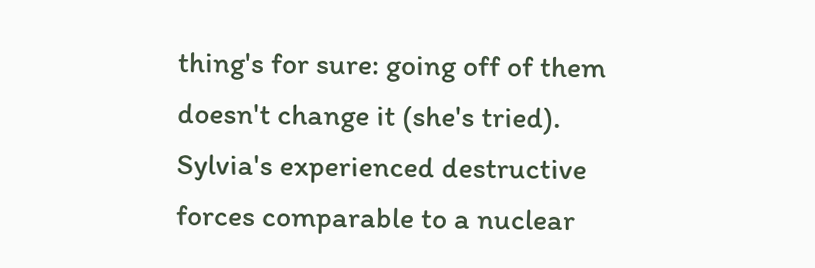thing's for sure: going off of them doesn't change it (she's tried). Sylvia's experienced destructive forces comparable to a nuclear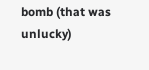bomb (that was unlucky)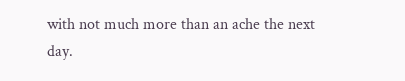with not much more than an ache the next day.